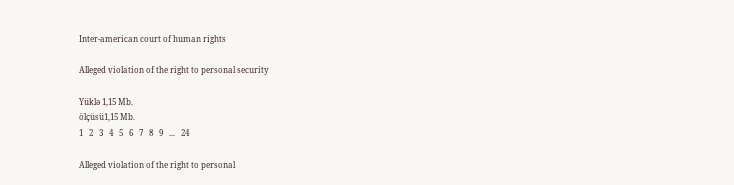Inter-american court of human rights

Alleged violation of the right to personal security

Yüklə 1,15 Mb.
ölçüsü1,15 Mb.
1   2   3   4   5   6   7   8   9   ...   24

Alleged violation of the right to personal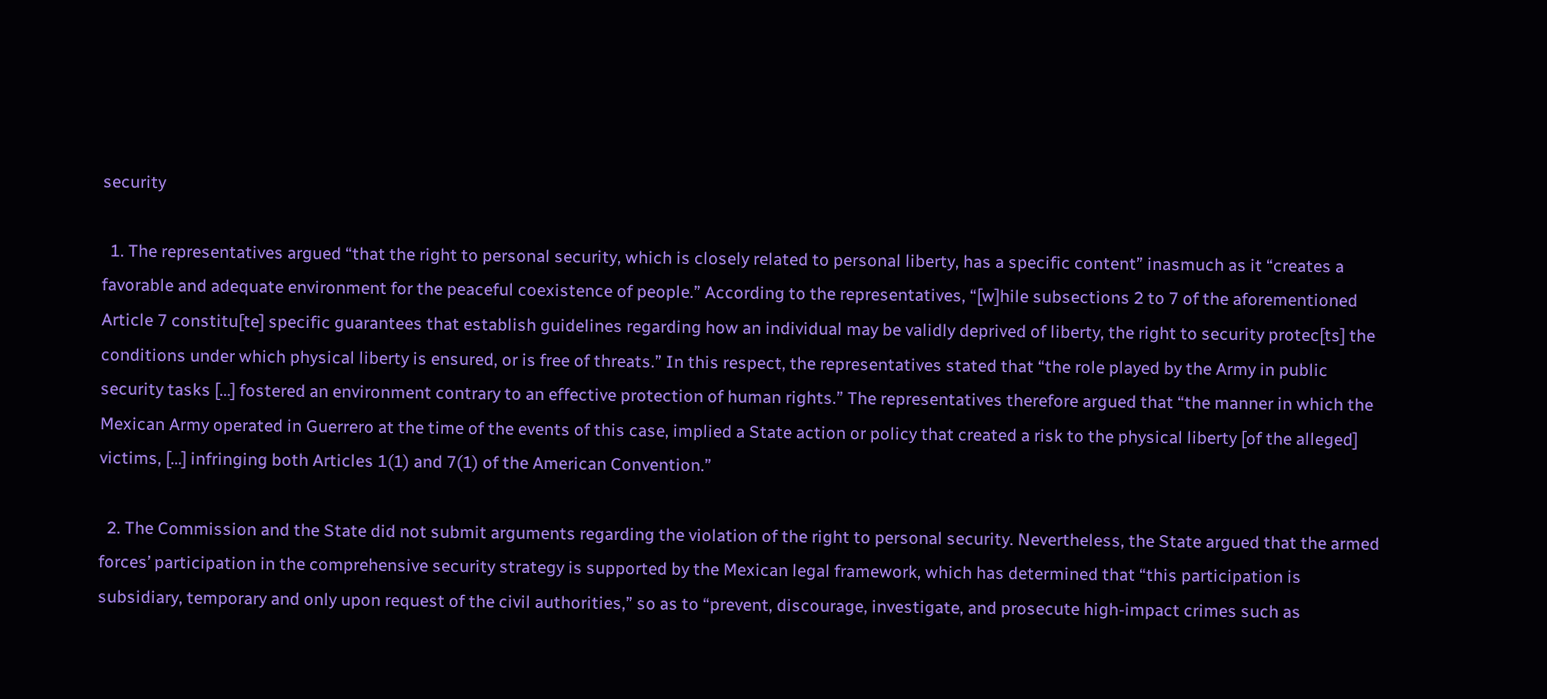security

  1. The representatives argued “that the right to personal security, which is closely related to personal liberty, has a specific content” inasmuch as it “creates a favorable and adequate environment for the peaceful coexistence of people.” According to the representatives, “[w]hile subsections 2 to 7 of the aforementioned Article 7 constitu[te] specific guarantees that establish guidelines regarding how an individual may be validly deprived of liberty, the right to security protec[ts] the conditions under which physical liberty is ensured, or is free of threats.” In this respect, the representatives stated that “the role played by the Army in public security tasks […] fostered an environment contrary to an effective protection of human rights.” The representatives therefore argued that “the manner in which the Mexican Army operated in Guerrero at the time of the events of this case, implied a State action or policy that created a risk to the physical liberty [of the alleged] victims, […] infringing both Articles 1(1) and 7(1) of the American Convention.”

  2. The Commission and the State did not submit arguments regarding the violation of the right to personal security. Nevertheless, the State argued that the armed forces’ participation in the comprehensive security strategy is supported by the Mexican legal framework, which has determined that “this participation is subsidiary, temporary and only upon request of the civil authorities,” so as to “prevent, discourage, investigate, and prosecute high-impact crimes such as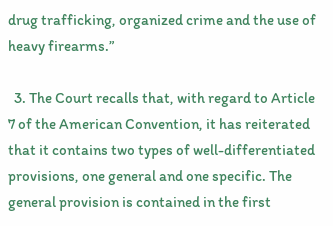drug trafficking, organized crime and the use of heavy firearms.”

  3. The Court recalls that, with regard to Article 7 of the American Convention, it has reiterated that it contains two types of well-differentiated provisions, one general and one specific. The general provision is contained in the first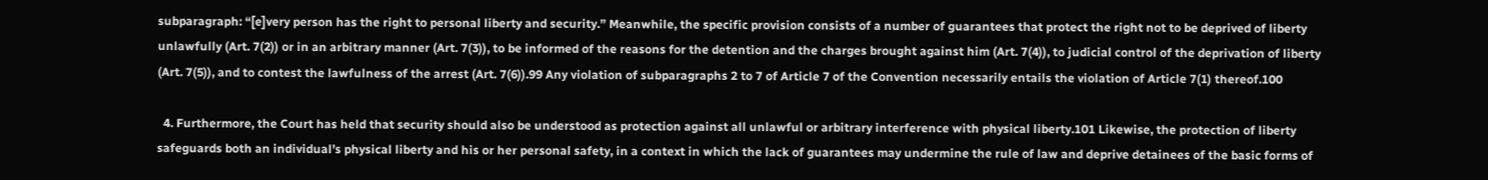subparagraph: “[e]very person has the right to personal liberty and security.” Meanwhile, the specific provision consists of a number of guarantees that protect the right not to be deprived of liberty unlawfully (Art. 7(2)) or in an arbitrary manner (Art. 7(3)), to be informed of the reasons for the detention and the charges brought against him (Art. 7(4)), to judicial control of the deprivation of liberty (Art. 7(5)), and to contest the lawfulness of the arrest (Art. 7(6)).99 Any violation of subparagraphs 2 to 7 of Article 7 of the Convention necessarily entails the violation of Article 7(1) thereof.100

  4. Furthermore, the Court has held that security should also be understood as protection against all unlawful or arbitrary interference with physical liberty.101 Likewise, the protection of liberty safeguards both an individual’s physical liberty and his or her personal safety, in a context in which the lack of guarantees may undermine the rule of law and deprive detainees of the basic forms of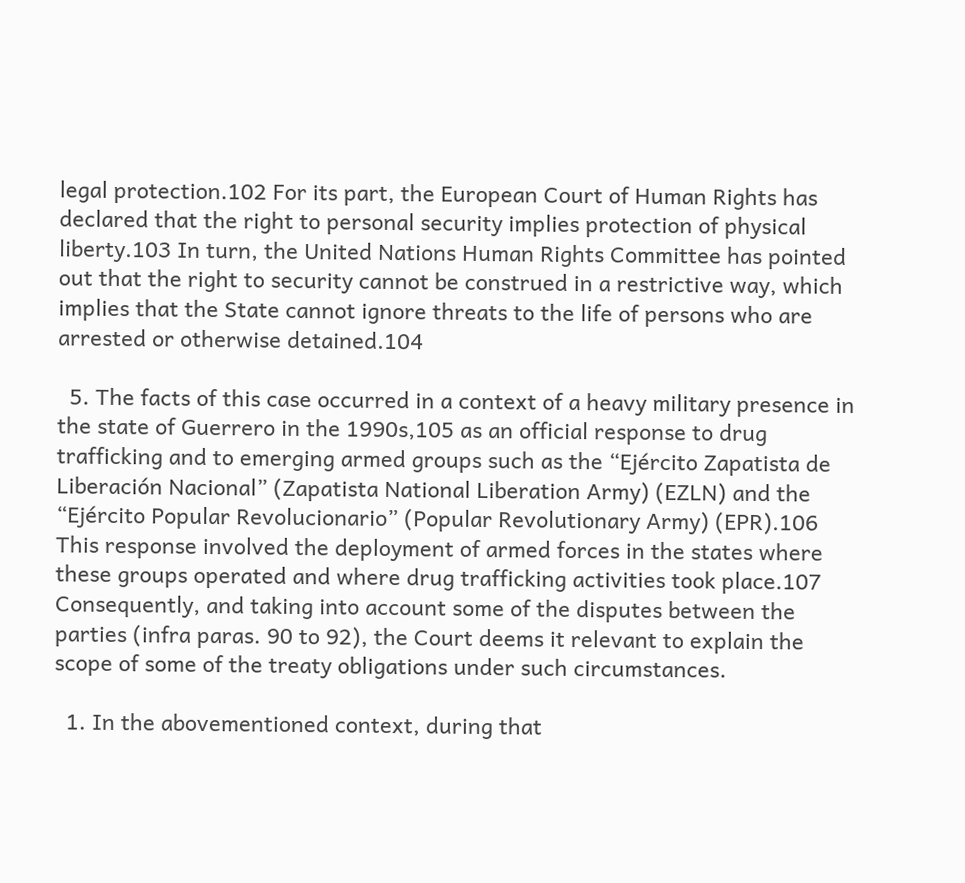legal protection.102 For its part, the European Court of Human Rights has declared that the right to personal security implies protection of physical liberty.103 In turn, the United Nations Human Rights Committee has pointed out that the right to security cannot be construed in a restrictive way, which implies that the State cannot ignore threats to the life of persons who are arrested or otherwise detained.104

  5. The facts of this case occurred in a context of a heavy military presence in the state of Guerrero in the 1990s,105 as an official response to drug trafficking and to emerging armed groups such as the “Ejército Zapatista de Liberación Nacional” (Zapatista National Liberation Army) (EZLN) and the “Ejército Popular Revolucionario” (Popular Revolutionary Army) (EPR).106 This response involved the deployment of armed forces in the states where these groups operated and where drug trafficking activities took place.107 Consequently, and taking into account some of the disputes between the parties (infra paras. 90 to 92), the Court deems it relevant to explain the scope of some of the treaty obligations under such circumstances.

  1. In the abovementioned context, during that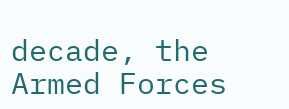decade, the Armed Forces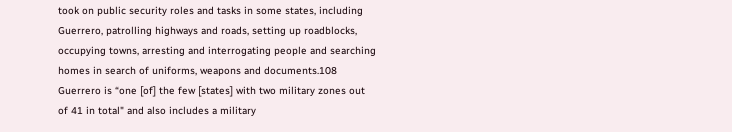took on public security roles and tasks in some states, including Guerrero, patrolling highways and roads, setting up roadblocks, occupying towns, arresting and interrogating people and searching homes in search of uniforms, weapons and documents.108 Guerrero is “one [of] the few [states] with two military zones out of 41 in total" and also includes a military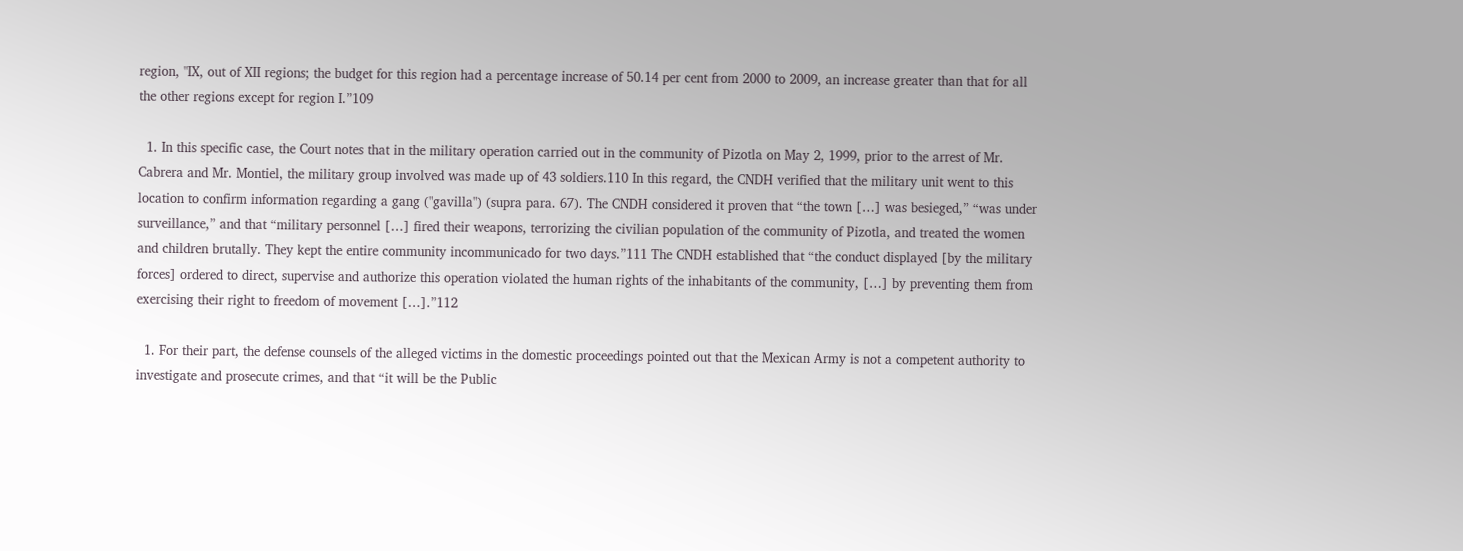region, "IX, out of XII regions; the budget for this region had a percentage increase of 50.14 per cent from 2000 to 2009, an increase greater than that for all the other regions except for region I.”109

  1. In this specific case, the Court notes that in the military operation carried out in the community of Pizotla on May 2, 1999, prior to the arrest of Mr. Cabrera and Mr. Montiel, the military group involved was made up of 43 soldiers.110 In this regard, the CNDH verified that the military unit went to this location to confirm information regarding a gang ("gavilla") (supra para. 67). The CNDH considered it proven that “the town […] was besieged,” “was under surveillance,” and that “military personnel […] fired their weapons, terrorizing the civilian population of the community of Pizotla, and treated the women and children brutally. They kept the entire community incommunicado for two days.”111 The CNDH established that “the conduct displayed [by the military forces] ordered to direct, supervise and authorize this operation violated the human rights of the inhabitants of the community, […] by preventing them from exercising their right to freedom of movement […].”112

  1. For their part, the defense counsels of the alleged victims in the domestic proceedings pointed out that the Mexican Army is not a competent authority to investigate and prosecute crimes, and that “it will be the Public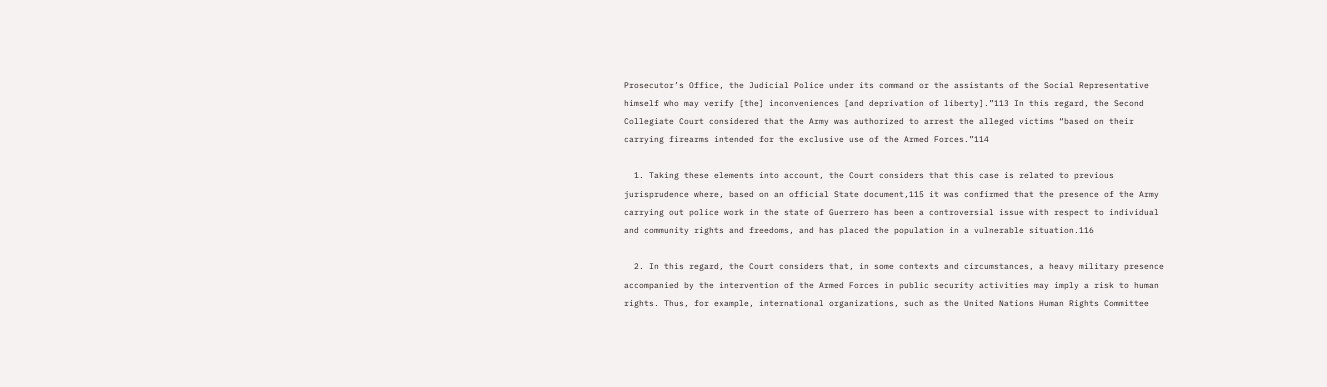Prosecutor’s Office, the Judicial Police under its command or the assistants of the Social Representative himself who may verify [the] inconveniences [and deprivation of liberty].”113 In this regard, the Second Collegiate Court considered that the Army was authorized to arrest the alleged victims “based on their carrying firearms intended for the exclusive use of the Armed Forces.”114

  1. Taking these elements into account, the Court considers that this case is related to previous jurisprudence where, based on an official State document,115 it was confirmed that the presence of the Army carrying out police work in the state of Guerrero has been a controversial issue with respect to individual and community rights and freedoms, and has placed the population in a vulnerable situation.116

  2. In this regard, the Court considers that, in some contexts and circumstances, a heavy military presence accompanied by the intervention of the Armed Forces in public security activities may imply a risk to human rights. Thus, for example, international organizations, such as the United Nations Human Rights Committee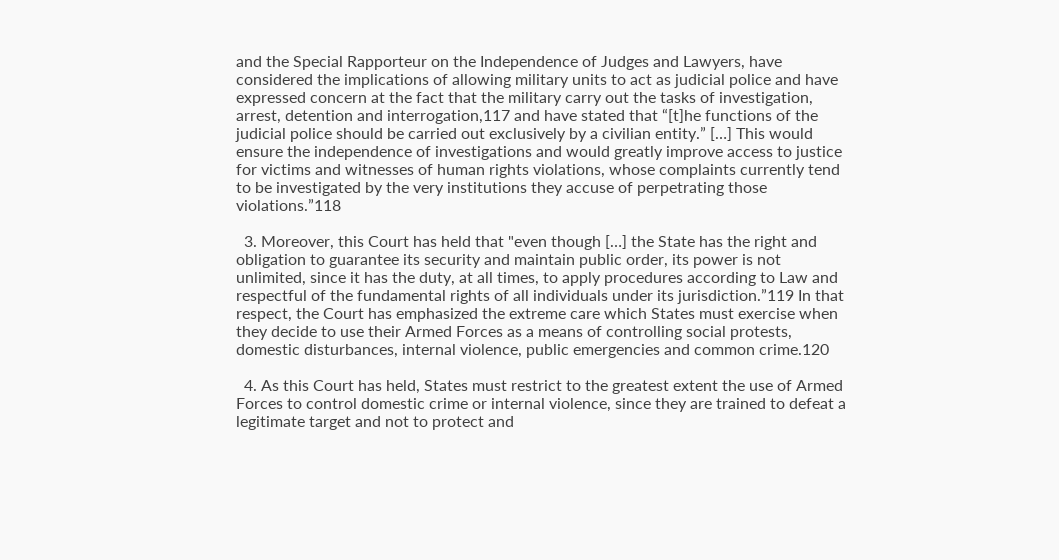and the Special Rapporteur on the Independence of Judges and Lawyers, have considered the implications of allowing military units to act as judicial police and have expressed concern at the fact that the military carry out the tasks of investigation, arrest, detention and interrogation,117 and have stated that “[t]he functions of the judicial police should be carried out exclusively by a civilian entity.” […] This would ensure the independence of investigations and would greatly improve access to justice for victims and witnesses of human rights violations, whose complaints currently tend to be investigated by the very institutions they accuse of perpetrating those violations.”118

  3. Moreover, this Court has held that "even though […] the State has the right and obligation to guarantee its security and maintain public order, its power is not unlimited, since it has the duty, at all times, to apply procedures according to Law and respectful of the fundamental rights of all individuals under its jurisdiction.”119 In that respect, the Court has emphasized the extreme care which States must exercise when they decide to use their Armed Forces as a means of controlling social protests, domestic disturbances, internal violence, public emergencies and common crime.120

  4. As this Court has held, States must restrict to the greatest extent the use of Armed Forces to control domestic crime or internal violence, since they are trained to defeat a legitimate target and not to protect and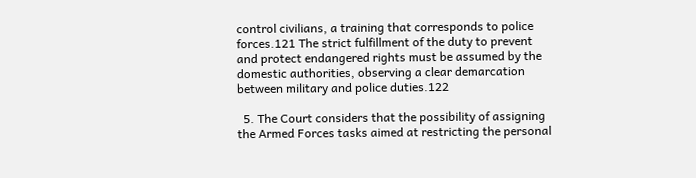control civilians, a training that corresponds to police forces.121 The strict fulfillment of the duty to prevent and protect endangered rights must be assumed by the domestic authorities, observing a clear demarcation between military and police duties.122

  5. The Court considers that the possibility of assigning the Armed Forces tasks aimed at restricting the personal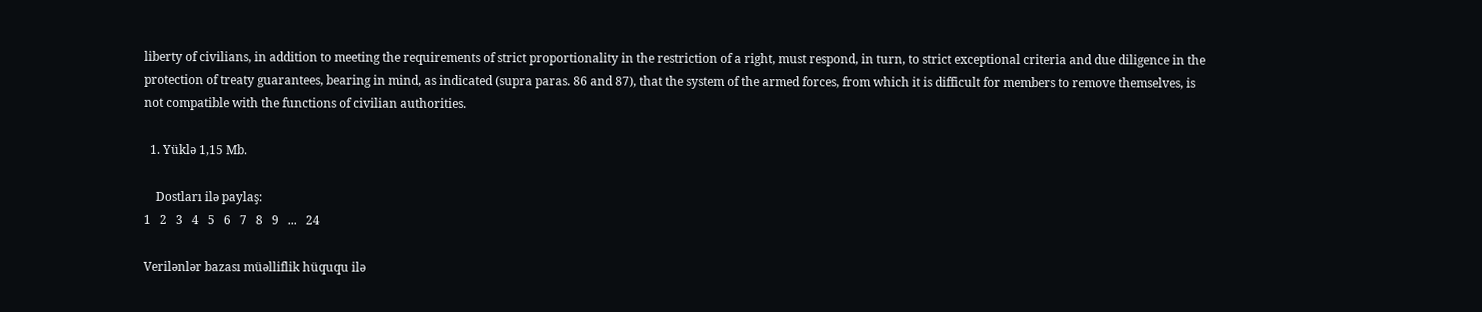liberty of civilians, in addition to meeting the requirements of strict proportionality in the restriction of a right, must respond, in turn, to strict exceptional criteria and due diligence in the protection of treaty guarantees, bearing in mind, as indicated (supra paras. 86 and 87), that the system of the armed forces, from which it is difficult for members to remove themselves, is not compatible with the functions of civilian authorities.

  1. Yüklə 1,15 Mb.

    Dostları ilə paylaş:
1   2   3   4   5   6   7   8   9   ...   24

Verilənlər bazası müəlliflik hüququ ilə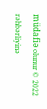müdafiə olunur © 2022
rəhbərliyinə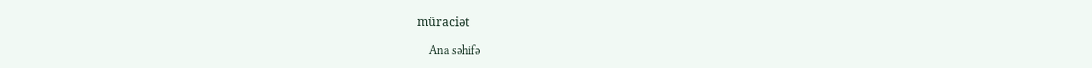müraciət

    Ana səhifə